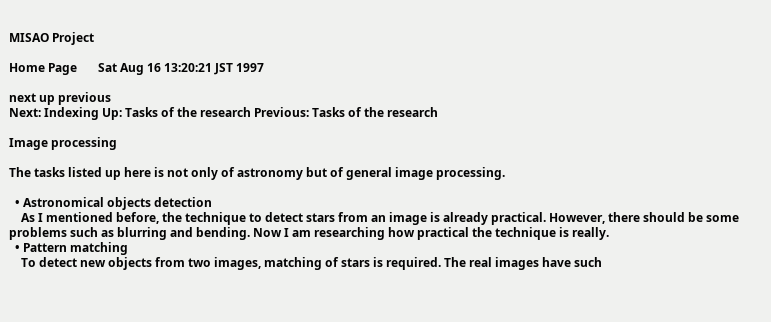MISAO Project

Home Page       Sat Aug 16 13:20:21 JST 1997

next up previous
Next: Indexing Up: Tasks of the research Previous: Tasks of the research

Image processing

The tasks listed up here is not only of astronomy but of general image processing.

  • Astronomical objects detection
    As I mentioned before, the technique to detect stars from an image is already practical. However, there should be some problems such as blurring and bending. Now I am researching how practical the technique is really.
  • Pattern matching
    To detect new objects from two images, matching of stars is required. The real images have such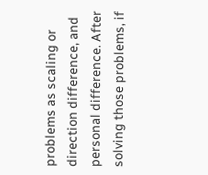problems as scaling or direction difference, and personal difference. After solving those problems, if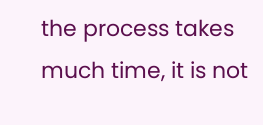the process takes much time, it is not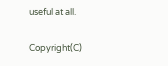useful at all.

Copyright(C)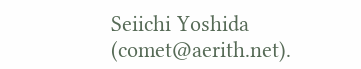Seiichi Yoshida (comet@aerith.net).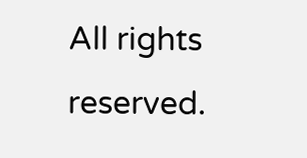All rights reserved.